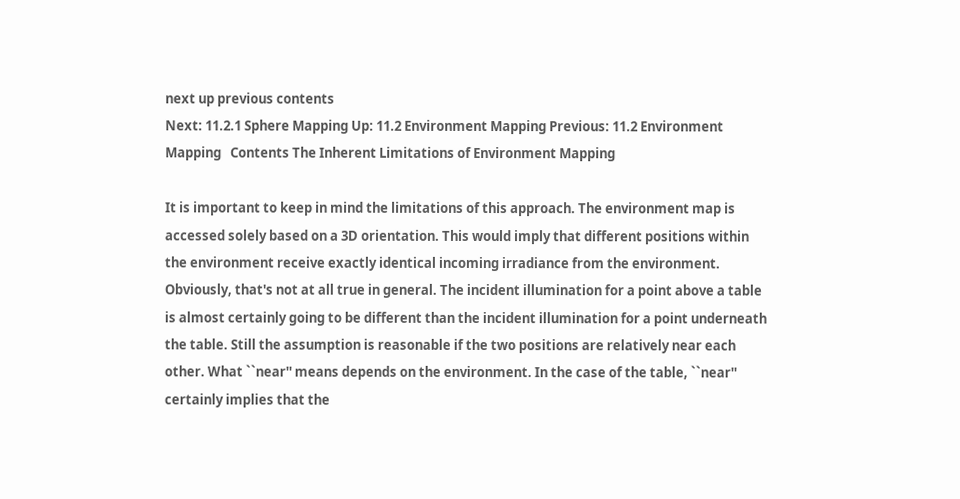next up previous contents
Next: 11.2.1 Sphere Mapping Up: 11.2 Environment Mapping Previous: 11.2 Environment Mapping   Contents The Inherent Limitations of Environment Mapping

It is important to keep in mind the limitations of this approach. The environment map is accessed solely based on a 3D orientation. This would imply that different positions within the environment receive exactly identical incoming irradiance from the environment. Obviously, that's not at all true in general. The incident illumination for a point above a table is almost certainly going to be different than the incident illumination for a point underneath the table. Still the assumption is reasonable if the two positions are relatively near each other. What ``near'' means depends on the environment. In the case of the table, ``near'' certainly implies that the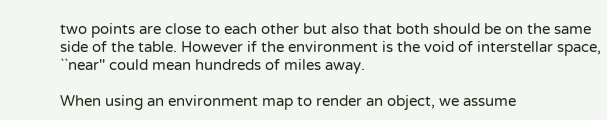two points are close to each other but also that both should be on the same side of the table. However if the environment is the void of interstellar space, ``near'' could mean hundreds of miles away.

When using an environment map to render an object, we assume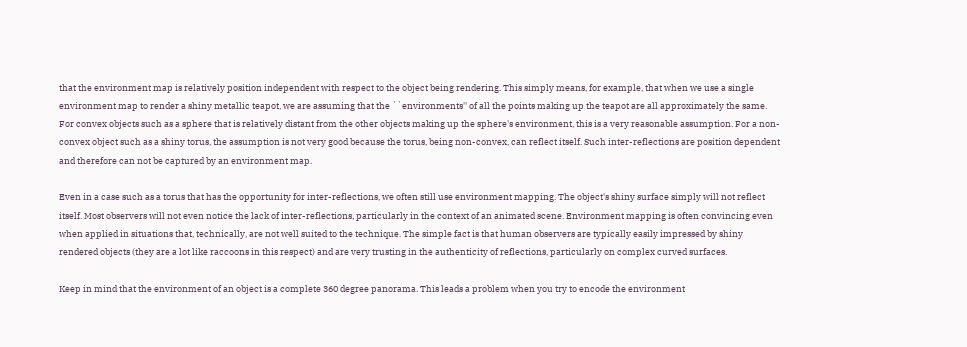that the environment map is relatively position independent with respect to the object being rendering. This simply means, for example, that when we use a single environment map to render a shiny metallic teapot, we are assuming that the ``environments'' of all the points making up the teapot are all approximately the same. For convex objects such as a sphere that is relatively distant from the other objects making up the sphere's environment, this is a very reasonable assumption. For a non-convex object such as a shiny torus, the assumption is not very good because the torus, being non-convex, can reflect itself. Such inter-reflections are position dependent and therefore can not be captured by an environment map.

Even in a case such as a torus that has the opportunity for inter-reflections, we often still use environment mapping. The object's shiny surface simply will not reflect itself. Most observers will not even notice the lack of inter-reflections, particularly in the context of an animated scene. Environment mapping is often convincing even when applied in situations that, technically, are not well suited to the technique. The simple fact is that human observers are typically easily impressed by shiny rendered objects (they are a lot like raccoons in this respect) and are very trusting in the authenticity of reflections, particularly on complex curved surfaces.

Keep in mind that the environment of an object is a complete 360 degree panorama. This leads a problem when you try to encode the environment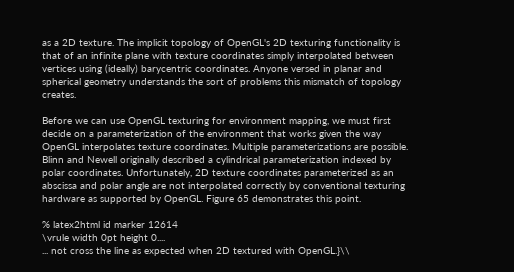as a 2D texture. The implicit topology of OpenGL's 2D texturing functionality is that of an infinite plane with texture coordinates simply interpolated between vertices using (ideally) barycentric coordinates. Anyone versed in planar and spherical geometry understands the sort of problems this mismatch of topology creates.

Before we can use OpenGL texturing for environment mapping, we must first decide on a parameterization of the environment that works given the way OpenGL interpolates texture coordinates. Multiple parameterizations are possible. Blinn and Newell originally described a cylindrical parameterization indexed by polar coordinates. Unfortunately, 2D texture coordinates parameterized as an abscissa and polar angle are not interpolated correctly by conventional texturing hardware as supported by OpenGL. Figure 65 demonstrates this point.

% latex2html id marker 12614
\vrule width 0pt height 0....
... not cross the line as expected when 2D textured with OpenGL.}\\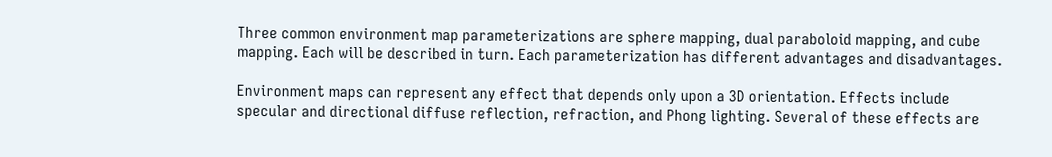Three common environment map parameterizations are sphere mapping, dual paraboloid mapping, and cube mapping. Each will be described in turn. Each parameterization has different advantages and disadvantages.

Environment maps can represent any effect that depends only upon a 3D orientation. Effects include specular and directional diffuse reflection, refraction, and Phong lighting. Several of these effects are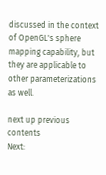discussed in the context of OpenGL's sphere mapping capability, but they are applicable to other parameterizations as well.

next up previous contents
Next: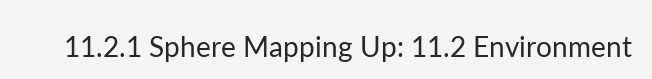11.2.1 Sphere Mapping Up: 11.2 Environment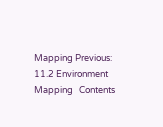Mapping Previous: 11.2 Environment Mapping   Contents